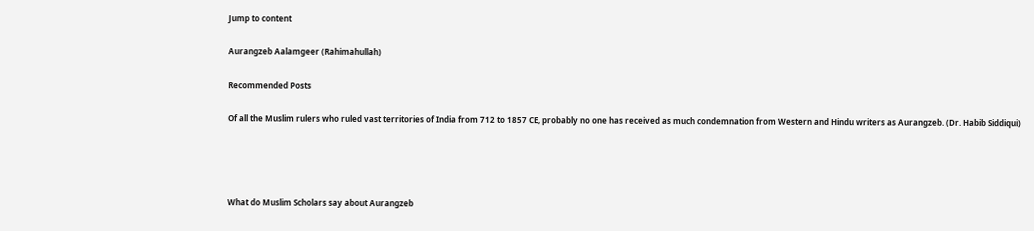Jump to content

Aurangzeb Aalamgeer (Rahimahullah)

Recommended Posts

Of all the Muslim rulers who ruled vast territories of India from 712 to 1857 CE, probably no one has received as much condemnation from Western and Hindu writers as Aurangzeb. (Dr. Habib Siddiqui)




What do Muslim Scholars say about Aurangzeb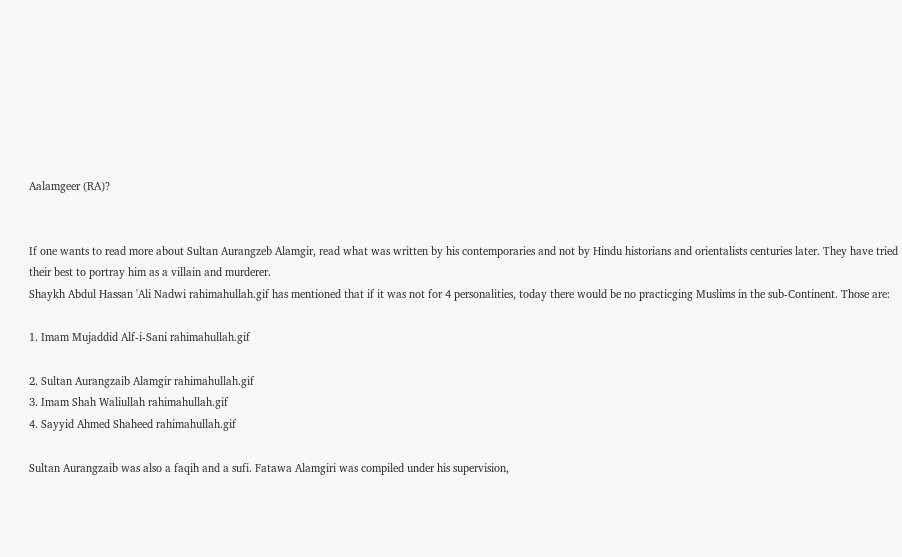Aalamgeer (RA)?


If one wants to read more about Sultan Aurangzeb Alamgir, read what was written by his contemporaries and not by Hindu historians and orientalists centuries later. They have tried their best to portray him as a villain and murderer.
Shaykh Abdul Hassan 'Ali Nadwi rahimahullah.gif has mentioned that if it was not for 4 personalities, today there would be no practicging Muslims in the sub-Continent. Those are:

1. Imam Mujaddid Alf-i-Sani rahimahullah.gif

2. Sultan Aurangzaib Alamgir rahimahullah.gif
3. Imam Shah Waliullah rahimahullah.gif
4. Sayyid Ahmed Shaheed rahimahullah.gif

Sultan Aurangzaib was also a faqih and a sufi. Fatawa Alamgiri was compiled under his supervision,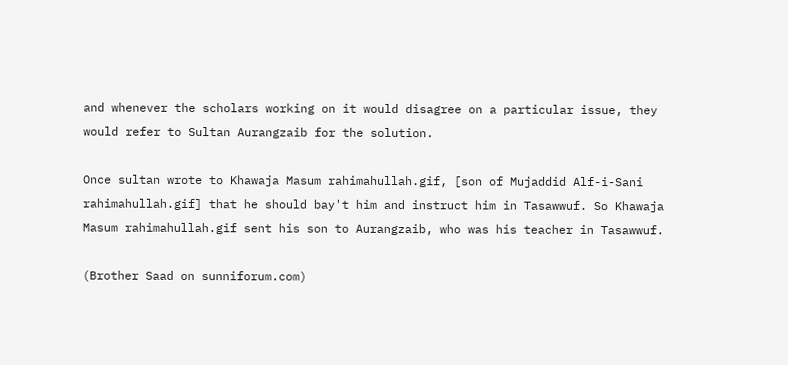and whenever the scholars working on it would disagree on a particular issue, they would refer to Sultan Aurangzaib for the solution.

Once sultan wrote to Khawaja Masum rahimahullah.gif, [son of Mujaddid Alf-i-Sani rahimahullah.gif] that he should bay't him and instruct him in Tasawwuf. So Khawaja Masum rahimahullah.gif sent his son to Aurangzaib, who was his teacher in Tasawwuf.

(Brother Saad on sunniforum.com)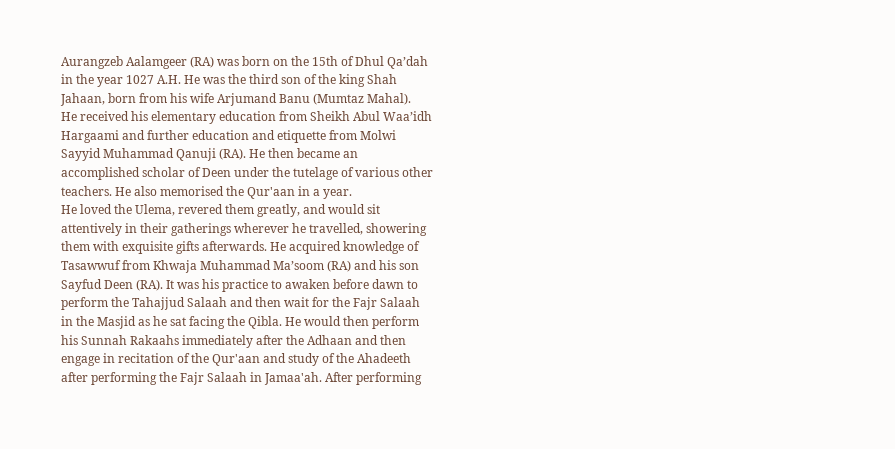Aurangzeb Aalamgeer (RA) was born on the 15th of Dhul Qa’dah in the year 1027 A.H. He was the third son of the king Shah Jahaan, born from his wife Arjumand Banu (Mumtaz Mahal).
He received his elementary education from Sheikh Abul Waa’idh Hargaami and further education and etiquette from Molwi Sayyid Muhammad Qanuji (RA). He then became an accomplished scholar of Deen under the tutelage of various other teachers. He also memorised the Qur'aan in a year.
He loved the Ulema, revered them greatly, and would sit attentively in their gatherings wherever he travelled, showering them with exquisite gifts afterwards. He acquired knowledge of Tasawwuf from Khwaja Muhammad Ma’soom (RA) and his son Sayfud Deen (RA). It was his practice to awaken before dawn to perform the Tahajjud Salaah and then wait for the Fajr Salaah in the Masjid as he sat facing the Qibla. He would then perform his Sunnah Rakaahs immediately after the Adhaan and then engage in recitation of the Qur'aan and study of the Ahadeeth after performing the Fajr Salaah in Jamaa'ah. After performing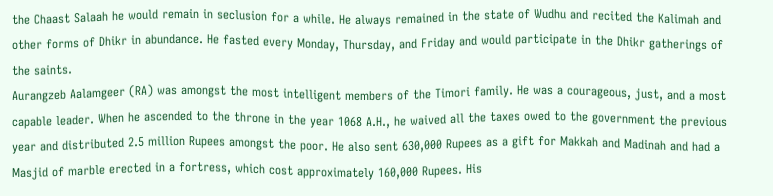the Chaast Salaah he would remain in seclusion for a while. He always remained in the state of Wudhu and recited the Kalimah and other forms of Dhikr in abundance. He fasted every Monday, Thursday, and Friday and would participate in the Dhikr gatherings of the saints.
Aurangzeb Aalamgeer (RA) was amongst the most intelligent members of the Timori family. He was a courageous, just, and a most capable leader. When he ascended to the throne in the year 1068 A.H., he waived all the taxes owed to the government the previous year and distributed 2.5 million Rupees amongst the poor. He also sent 630,000 Rupees as a gift for Makkah and Madinah and had a Masjid of marble erected in a fortress, which cost approximately 160,000 Rupees. His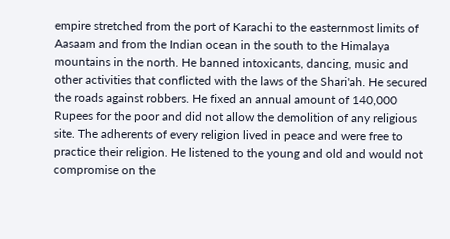empire stretched from the port of Karachi to the easternmost limits of Aasaam and from the Indian ocean in the south to the Himalaya mountains in the north. He banned intoxicants, dancing, music and other activities that conflicted with the laws of the Shari'ah. He secured the roads against robbers. He fixed an annual amount of 140,000 Rupees for the poor and did not allow the demolition of any religious site. The adherents of every religion lived in peace and were free to practice their religion. He listened to the young and old and would not compromise on the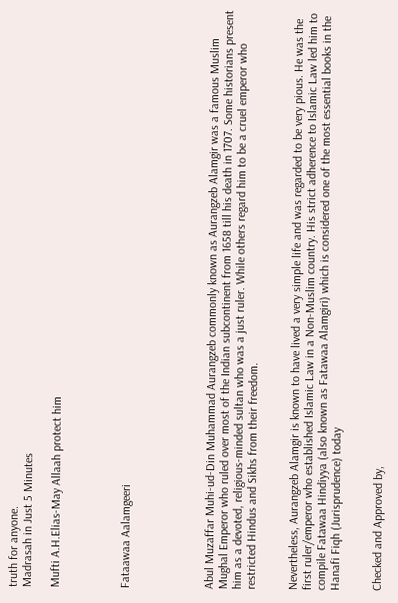truth for anyone.
Madrasah in Just 5 Minutes

Mufti A.H.Elias-May Allaah protect him




Fataawaa Aalamgeeri





Abul Muzaffar Muhi-ud-Din Muhammad Aurangzeb commonly known as Aurangzeb Alamgir was a famous Muslim Mughal Emperor who ruled over most of the Indian subcontinent from 1658 till his death in 1707. Some historians present him as a devoted, religious-minded sultan who was a just ruler. While others regard him to be a cruel emperor who restricted Hindus and Sikhs from their freedom.


Nevertheless, Aurangzeb Alamgir is known to have lived a very simple life and was regarded to be very pious. He was the first ruler/emperor who established Islamic Law in a Non-Muslim country. His strict adherence to Islamic Law led him to compile Fatawaa Hindiyya (also known as Fatawaa Alamgiri) which is considered one of the most essential books in the Hanafi Fiqh (Jurisprudence) today


Checked and Approved by,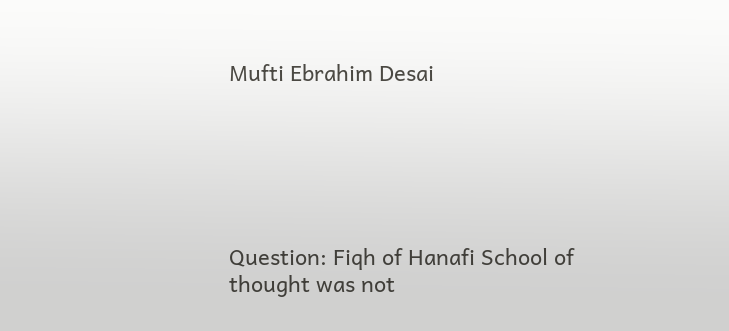Mufti Ebrahim Desai






Question: Fiqh of Hanafi School of thought was not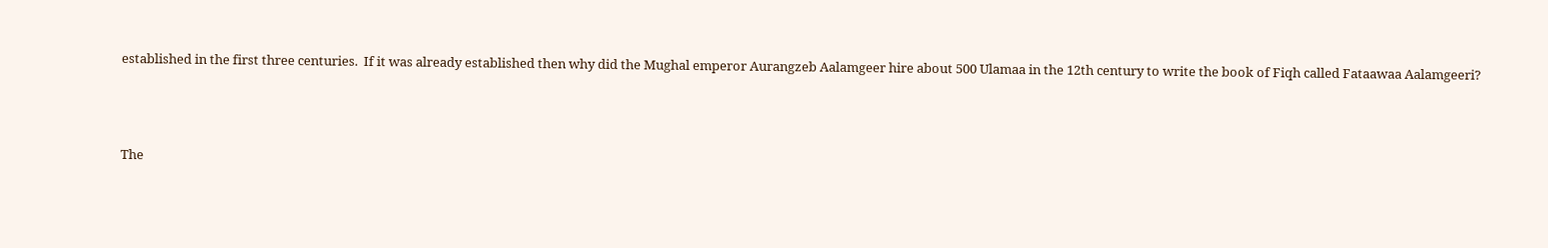established in the first three centuries.  If it was already established then why did the Mughal emperor Aurangzeb Aalamgeer hire about 500 Ulamaa in the 12th century to write the book of Fiqh called Fataawaa Aalamgeeri?



The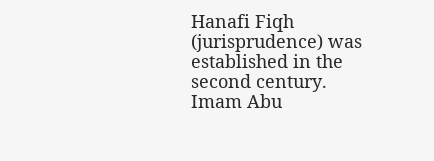Hanafi Fiqh (jurisprudence) was established in the second century. Imam Abu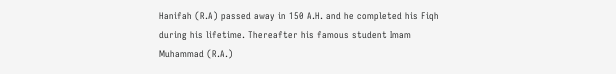Hanifah (R.A) passed away in 150 A.H. and he completed his Fiqh during his lifetime. Thereafter his famous student Imam Muhammad (R.A.)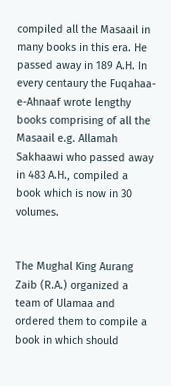compiled all the Masaail in many books in this era. He passed away in 189 A.H. In every centaury the Fuqahaa-e-Ahnaaf wrote lengthy books comprising of all the Masaail e.g. Allamah Sakhaawi who passed away in 483 A.H., compiled a book which is now in 30 volumes.


The Mughal King Aurang Zaib (R.A.) organized a team of Ulamaa and ordered them to compile a book in which should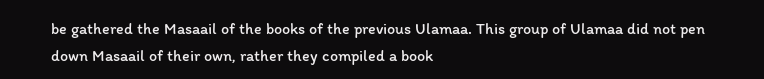be gathered the Masaail of the books of the previous Ulamaa. This group of Ulamaa did not pen down Masaail of their own, rather they compiled a book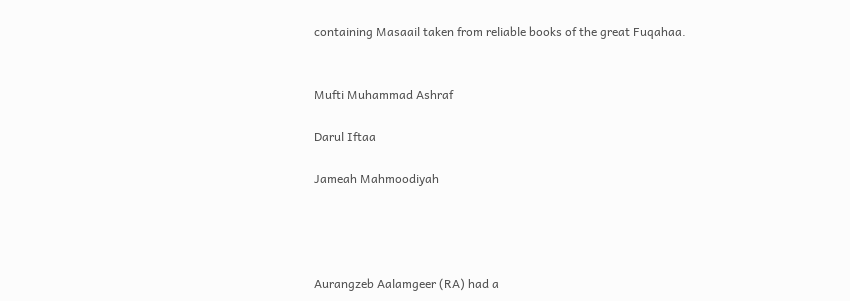containing Masaail taken from reliable books of the great Fuqahaa.


Mufti Muhammad Ashraf

Darul Iftaa

Jameah Mahmoodiyah




Aurangzeb Aalamgeer (RA) had a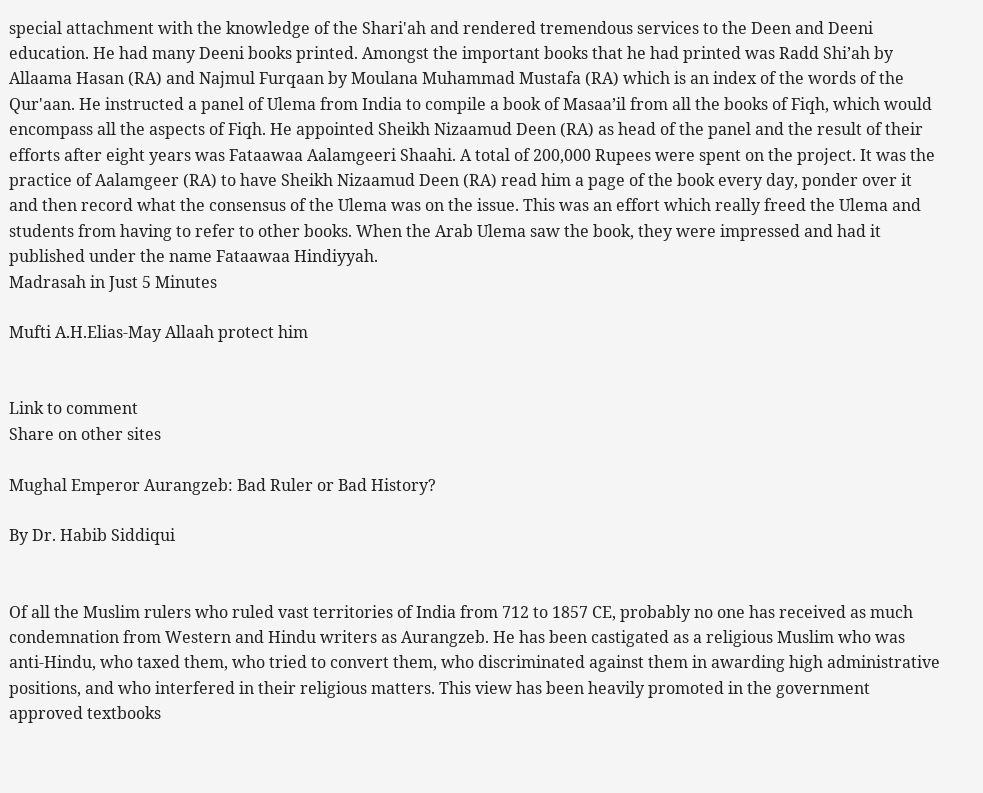special attachment with the knowledge of the Shari'ah and rendered tremendous services to the Deen and Deeni education. He had many Deeni books printed. Amongst the important books that he had printed was Radd Shi’ah by Allaama Hasan (RA) and Najmul Furqaan by Moulana Muhammad Mustafa (RA) which is an index of the words of the Qur'aan. He instructed a panel of Ulema from India to compile a book of Masaa’il from all the books of Fiqh, which would encompass all the aspects of Fiqh. He appointed Sheikh Nizaamud Deen (RA) as head of the panel and the result of their efforts after eight years was Fataawaa Aalamgeeri Shaahi. A total of 200,000 Rupees were spent on the project. It was the practice of Aalamgeer (RA) to have Sheikh Nizaamud Deen (RA) read him a page of the book every day, ponder over it and then record what the consensus of the Ulema was on the issue. This was an effort which really freed the Ulema and students from having to refer to other books. When the Arab Ulema saw the book, they were impressed and had it published under the name Fataawaa Hindiyyah.
Madrasah in Just 5 Minutes

Mufti A.H.Elias-May Allaah protect him


Link to comment
Share on other sites

Mughal Emperor Aurangzeb: Bad Ruler or Bad History?

By Dr. Habib Siddiqui


Of all the Muslim rulers who ruled vast territories of India from 712 to 1857 CE, probably no one has received as much condemnation from Western and Hindu writers as Aurangzeb. He has been castigated as a religious Muslim who was anti-Hindu, who taxed them, who tried to convert them, who discriminated against them in awarding high administrative positions, and who interfered in their religious matters. This view has been heavily promoted in the government approved textbooks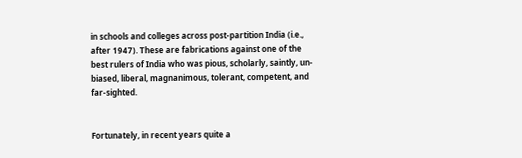in schools and colleges across post-partition India (i.e., after 1947). These are fabrications against one of the best rulers of India who was pious, scholarly, saintly, un-biased, liberal, magnanimous, tolerant, competent, and far-sighted.


Fortunately, in recent years quite a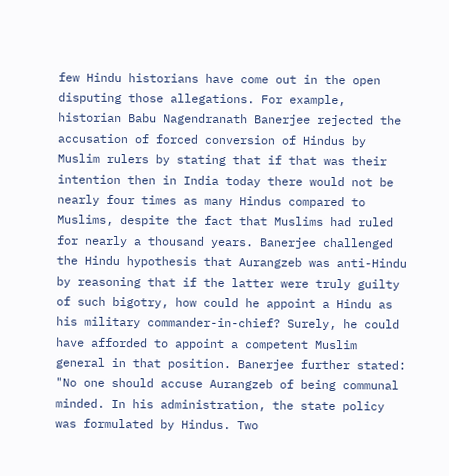few Hindu historians have come out in the open disputing those allegations. For example, historian Babu Nagendranath Banerjee rejected the accusation of forced conversion of Hindus by Muslim rulers by stating that if that was their intention then in India today there would not be nearly four times as many Hindus compared to Muslims, despite the fact that Muslims had ruled for nearly a thousand years. Banerjee challenged the Hindu hypothesis that Aurangzeb was anti-Hindu by reasoning that if the latter were truly guilty of such bigotry, how could he appoint a Hindu as his military commander-in-chief? Surely, he could have afforded to appoint a competent Muslim general in that position. Banerjee further stated: "No one should accuse Aurangzeb of being communal minded. In his administration, the state policy was formulated by Hindus. Two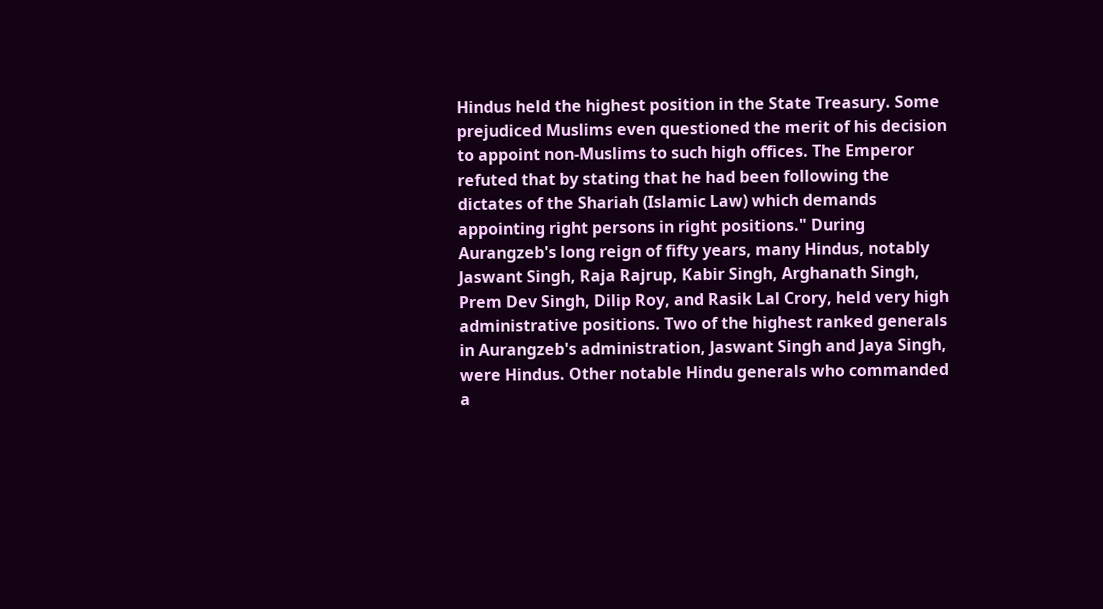Hindus held the highest position in the State Treasury. Some prejudiced Muslims even questioned the merit of his decision to appoint non-Muslims to such high offices. The Emperor refuted that by stating that he had been following the dictates of the Shariah (Islamic Law) which demands appointing right persons in right positions." During Aurangzeb's long reign of fifty years, many Hindus, notably Jaswant Singh, Raja Rajrup, Kabir Singh, Arghanath Singh, Prem Dev Singh, Dilip Roy, and Rasik Lal Crory, held very high administrative positions. Two of the highest ranked generals in Aurangzeb's administration, Jaswant Singh and Jaya Singh, were Hindus. Other notable Hindu generals who commanded a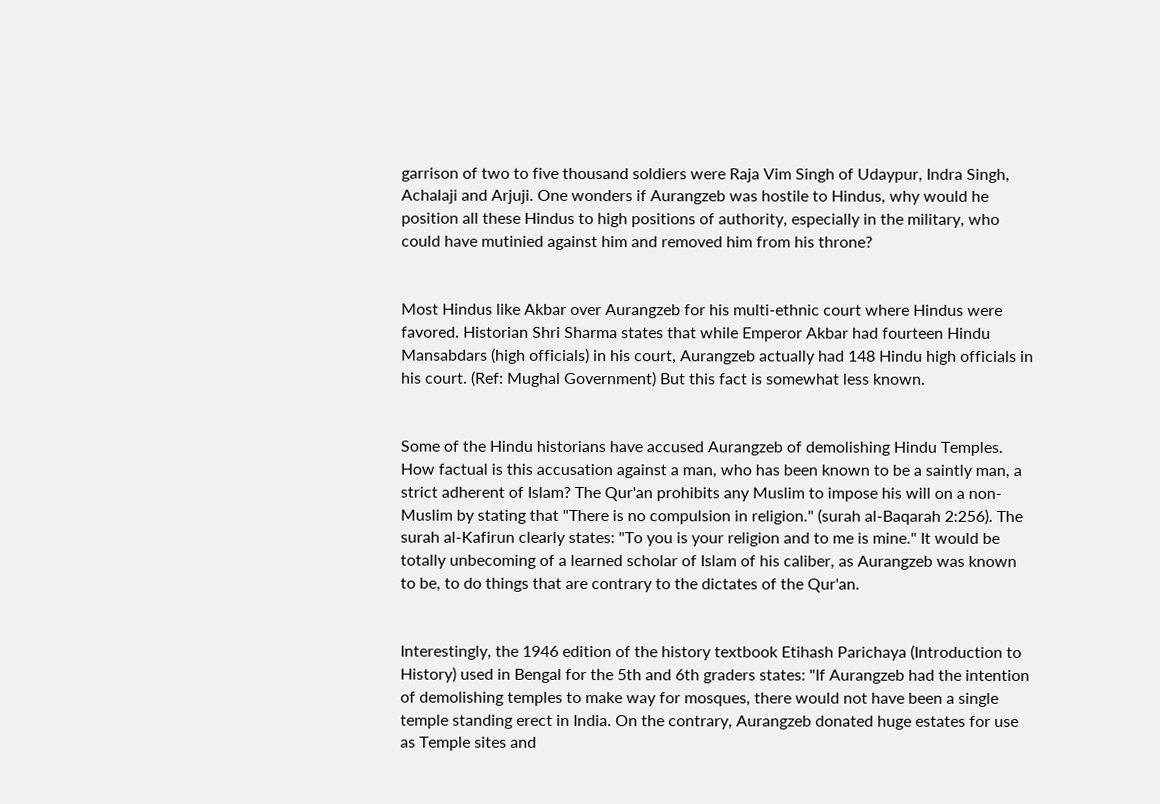garrison of two to five thousand soldiers were Raja Vim Singh of Udaypur, Indra Singh, Achalaji and Arjuji. One wonders if Aurangzeb was hostile to Hindus, why would he position all these Hindus to high positions of authority, especially in the military, who could have mutinied against him and removed him from his throne?


Most Hindus like Akbar over Aurangzeb for his multi-ethnic court where Hindus were favored. Historian Shri Sharma states that while Emperor Akbar had fourteen Hindu Mansabdars (high officials) in his court, Aurangzeb actually had 148 Hindu high officials in his court. (Ref: Mughal Government) But this fact is somewhat less known.


Some of the Hindu historians have accused Aurangzeb of demolishing Hindu Temples. How factual is this accusation against a man, who has been known to be a saintly man, a strict adherent of Islam? The Qur'an prohibits any Muslim to impose his will on a non-Muslim by stating that "There is no compulsion in religion." (surah al-Baqarah 2:256). The surah al-Kafirun clearly states: "To you is your religion and to me is mine." It would be totally unbecoming of a learned scholar of Islam of his caliber, as Aurangzeb was known to be, to do things that are contrary to the dictates of the Qur'an.


Interestingly, the 1946 edition of the history textbook Etihash Parichaya (Introduction to History) used in Bengal for the 5th and 6th graders states: "If Aurangzeb had the intention of demolishing temples to make way for mosques, there would not have been a single temple standing erect in India. On the contrary, Aurangzeb donated huge estates for use as Temple sites and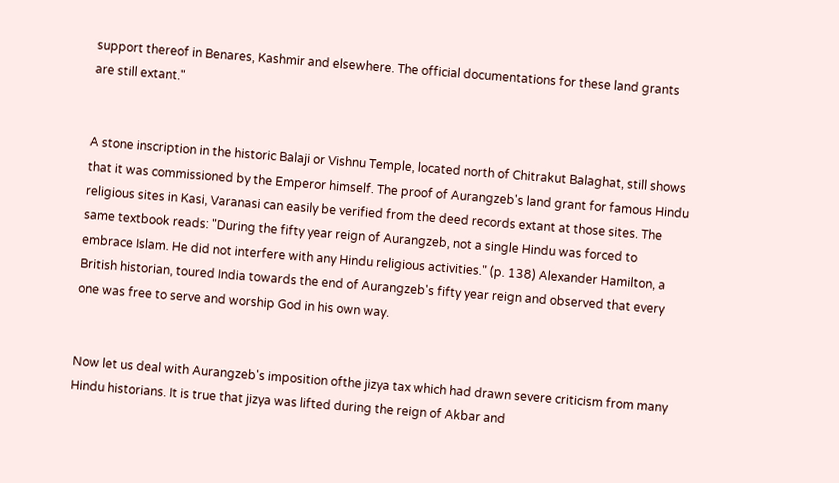support thereof in Benares, Kashmir and elsewhere. The official documentations for these land grants are still extant."


A stone inscription in the historic Balaji or Vishnu Temple, located north of Chitrakut Balaghat, still shows that it was commissioned by the Emperor himself. The proof of Aurangzeb's land grant for famous Hindu religious sites in Kasi, Varanasi can easily be verified from the deed records extant at those sites. The same textbook reads: "During the fifty year reign of Aurangzeb, not a single Hindu was forced to embrace Islam. He did not interfere with any Hindu religious activities." (p. 138) Alexander Hamilton, a British historian, toured India towards the end of Aurangzeb's fifty year reign and observed that every one was free to serve and worship God in his own way.


Now let us deal with Aurangzeb's imposition ofthe jizya tax which had drawn severe criticism from many Hindu historians. It is true that jizya was lifted during the reign of Akbar and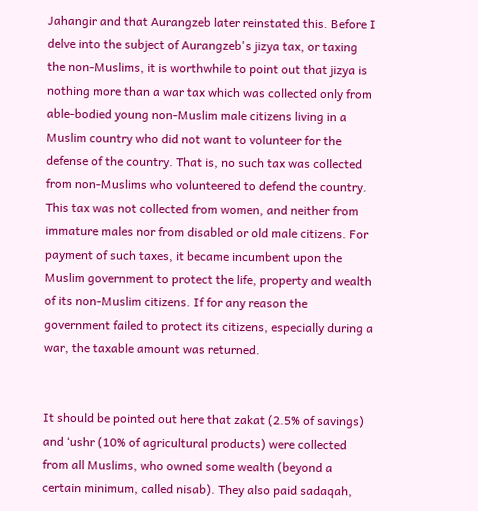Jahangir and that Aurangzeb later reinstated this. Before I delve into the subject of Aurangzeb's jizya tax, or taxing the non-Muslims, it is worthwhile to point out that jizya is nothing more than a war tax which was collected only from able-bodied young non-Muslim male citizens living in a Muslim country who did not want to volunteer for the defense of the country. That is, no such tax was collected from non-Muslims who volunteered to defend the country. This tax was not collected from women, and neither from immature males nor from disabled or old male citizens. For payment of such taxes, it became incumbent upon the Muslim government to protect the life, property and wealth of its non-Muslim citizens. If for any reason the government failed to protect its citizens, especially during a war, the taxable amount was returned.


It should be pointed out here that zakat (2.5% of savings) and ‘ushr (10% of agricultural products) were collected from all Muslims, who owned some wealth (beyond a certain minimum, called nisab). They also paid sadaqah,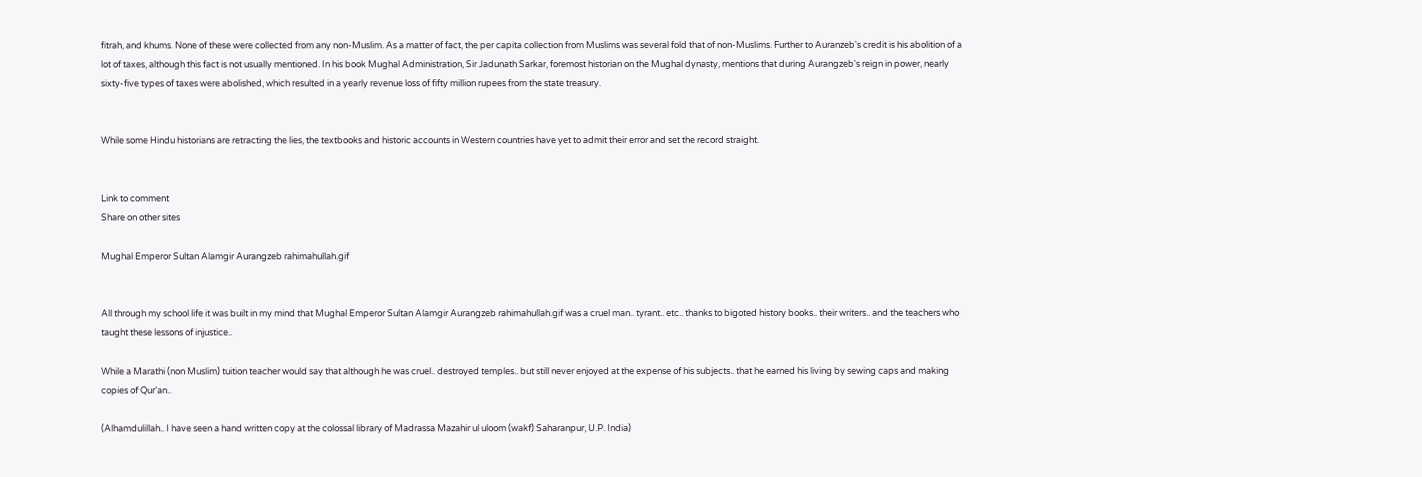fitrah, and khums. None of these were collected from any non-Muslim. As a matter of fact, the per capita collection from Muslims was several fold that of non-Muslims. Further to Auranzeb's credit is his abolition of a lot of taxes, although this fact is not usually mentioned. In his book Mughal Administration, Sir Jadunath Sarkar, foremost historian on the Mughal dynasty, mentions that during Aurangzeb's reign in power, nearly sixty-five types of taxes were abolished, which resulted in a yearly revenue loss of fifty million rupees from the state treasury.


While some Hindu historians are retracting the lies, the textbooks and historic accounts in Western countries have yet to admit their error and set the record straight.


Link to comment
Share on other sites

Mughal Emperor Sultan Alamgir Aurangzeb rahimahullah.gif


All through my school life it was built in my mind that Mughal Emperor Sultan Alamgir Aurangzeb rahimahullah.gif was a cruel man.. tyrant.. etc.. thanks to bigoted history books.. their writers.. and the teachers who taught these lessons of injustice..

While a Marathi (non Muslim) tuition teacher would say that although he was cruel.. destroyed temples.. but still never enjoyed at the expense of his subjects.. that he earned his living by sewing caps and making copies of Qur'an..

(Alhamdulillah.. I have seen a hand written copy at the colossal library of Madrassa Mazahir ul uloom (wakf) Saharanpur, U.P. India)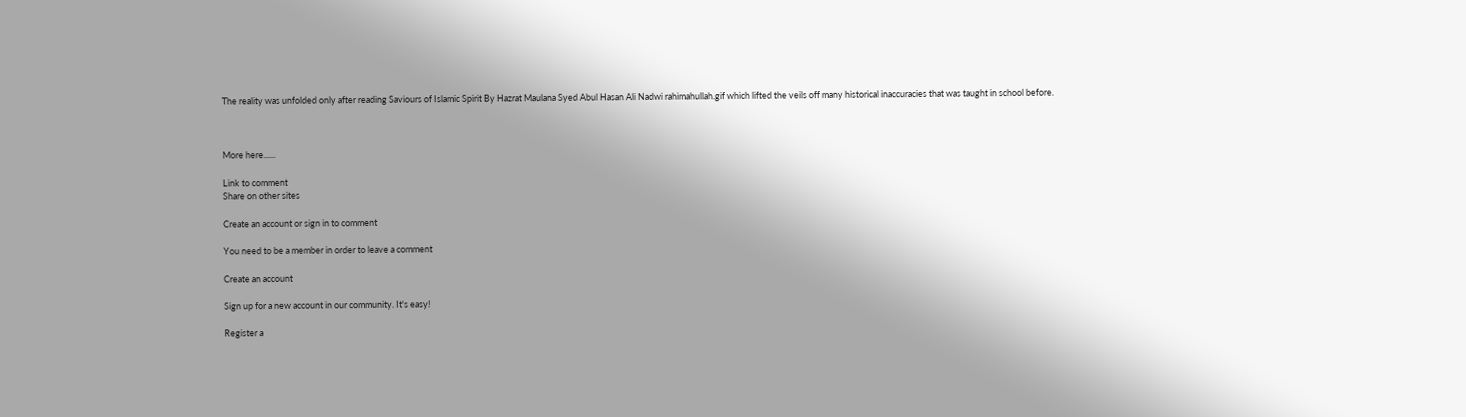The reality was unfolded only after reading Saviours of Islamic Spirit By Hazrat Maulana Syed Abul Hasan Ali Nadwi rahimahullah.gif which lifted the veils off many historical inaccuracies that was taught in school before.



More here......

Link to comment
Share on other sites

Create an account or sign in to comment

You need to be a member in order to leave a comment

Create an account

Sign up for a new account in our community. It's easy!

Register a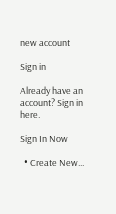new account

Sign in

Already have an account? Sign in here.

Sign In Now

  • Create New...